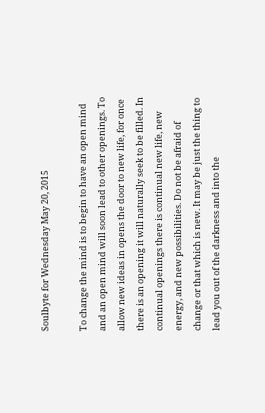Soulbyte for Wednesday May 20, 2015

To change the mind is to begin to have an open mind and an open mind will soon lead to other openings. To allow new ideas in opens the door to new life, for once there is an opening it will naturally seek to be filled. In continual openings there is continual new life, new energy, and new possibilities. Do not be afraid of change or that which is new. It may be just the thing to lead you out of the darkness and into the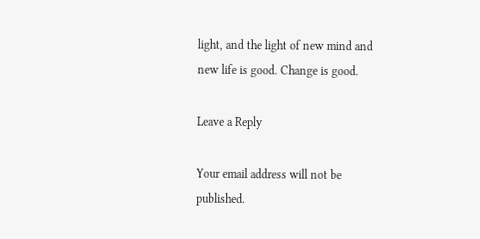light, and the light of new mind and new life is good. Change is good.

Leave a Reply

Your email address will not be published.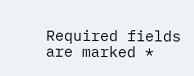Required fields are marked *